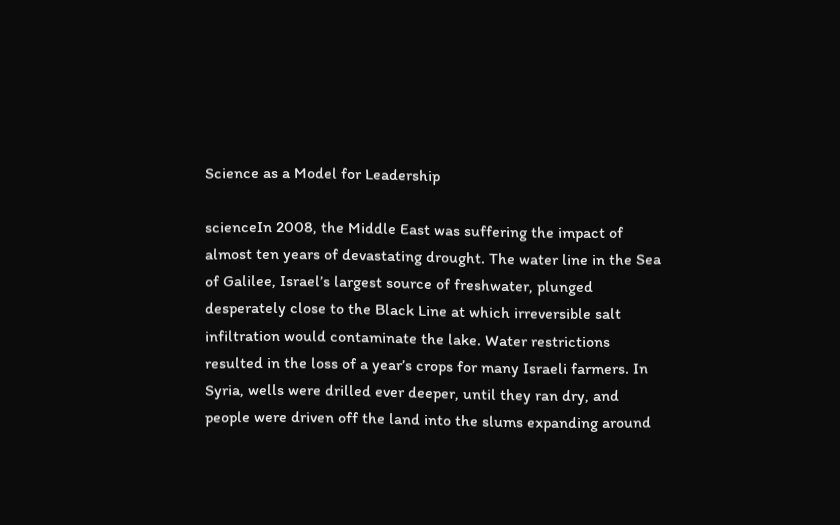Science as a Model for Leadership

scienceIn 2008, the Middle East was suffering the impact of almost ten years of devastating drought. The water line in the Sea of Galilee, Israel’s largest source of freshwater, plunged desperately close to the Black Line at which irreversible salt infiltration would contaminate the lake. Water restrictions resulted in the loss of a year’s crops for many Israeli farmers. In Syria, wells were drilled ever deeper, until they ran dry, and people were driven off the land into the slums expanding around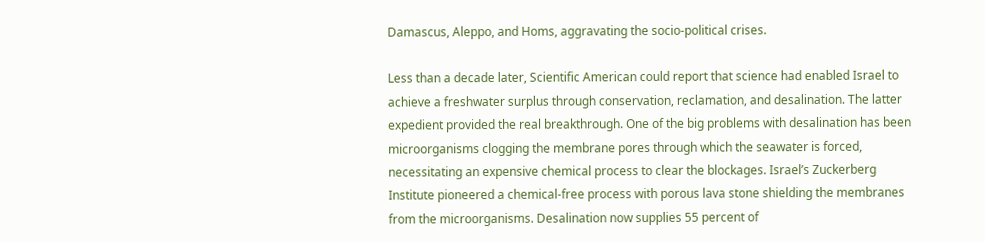Damascus, Aleppo, and Homs, aggravating the socio-political crises.

Less than a decade later, Scientific American could report that science had enabled Israel to achieve a freshwater surplus through conservation, reclamation, and desalination. The latter expedient provided the real breakthrough. One of the big problems with desalination has been microorganisms clogging the membrane pores through which the seawater is forced, necessitating an expensive chemical process to clear the blockages. Israel’s Zuckerberg Institute pioneered a chemical-free process with porous lava stone shielding the membranes from the microorganisms. Desalination now supplies 55 percent of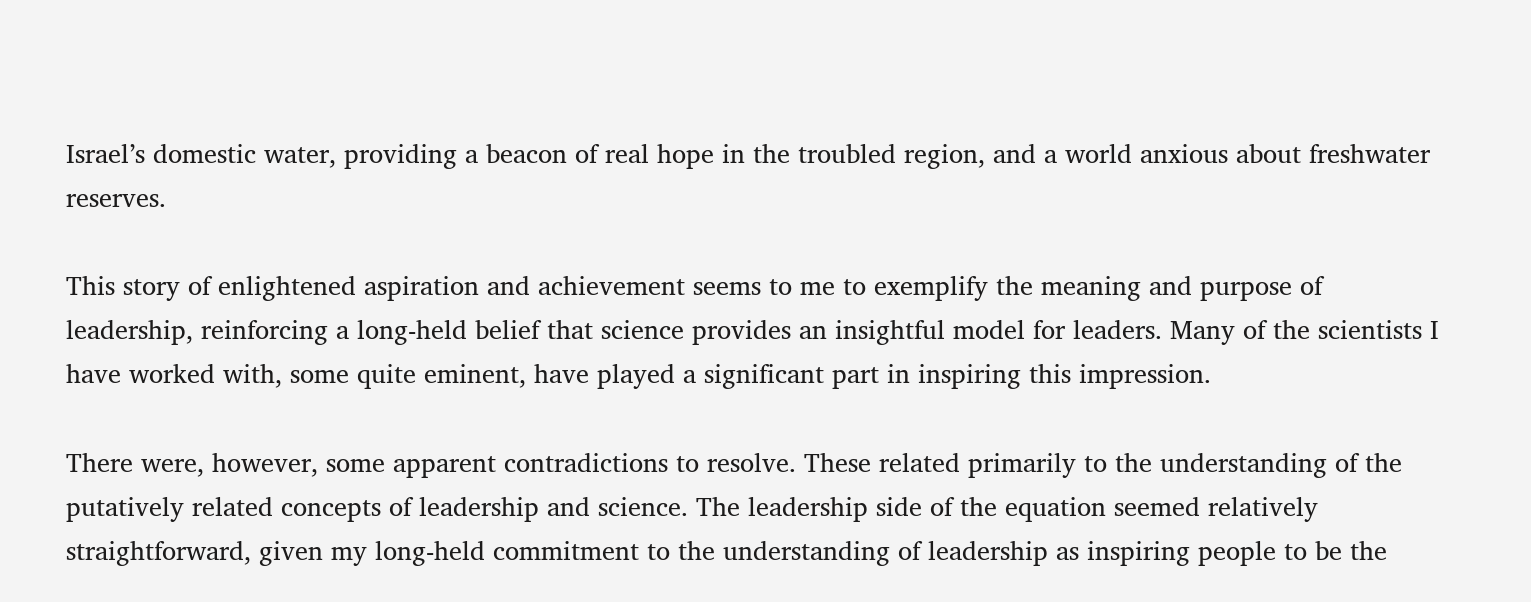Israel’s domestic water, providing a beacon of real hope in the troubled region, and a world anxious about freshwater reserves.

This story of enlightened aspiration and achievement seems to me to exemplify the meaning and purpose of leadership, reinforcing a long-held belief that science provides an insightful model for leaders. Many of the scientists I have worked with, some quite eminent, have played a significant part in inspiring this impression.

There were, however, some apparent contradictions to resolve. These related primarily to the understanding of the putatively related concepts of leadership and science. The leadership side of the equation seemed relatively straightforward, given my long-held commitment to the understanding of leadership as inspiring people to be the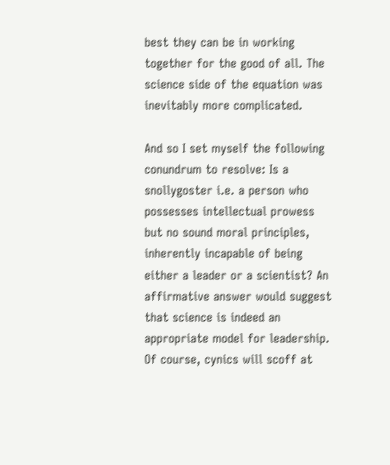best they can be in working together for the good of all. The science side of the equation was inevitably more complicated.

And so I set myself the following conundrum to resolve: Is a snollygoster i.e. a person who possesses intellectual prowess but no sound moral principles, inherently incapable of being either a leader or a scientist? An affirmative answer would suggest that science is indeed an appropriate model for leadership. Of course, cynics will scoff at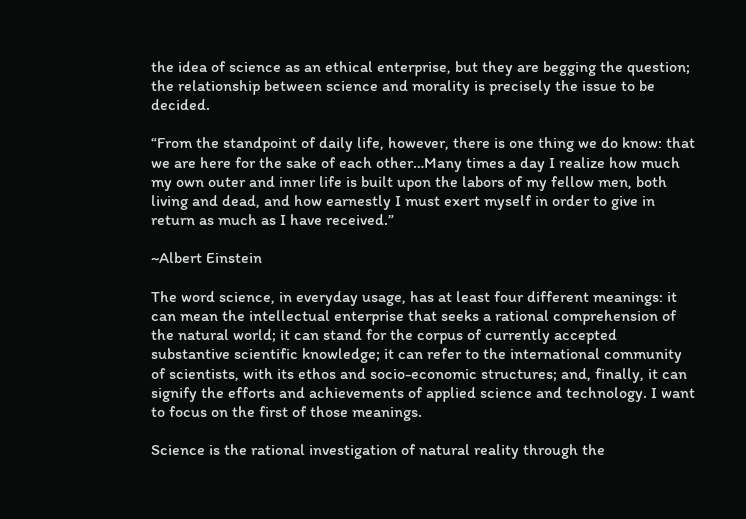the idea of science as an ethical enterprise, but they are begging the question; the relationship between science and morality is precisely the issue to be decided.

“From the standpoint of daily life, however, there is one thing we do know: that we are here for the sake of each other…Many times a day I realize how much my own outer and inner life is built upon the labors of my fellow men, both living and dead, and how earnestly I must exert myself in order to give in return as much as I have received.”

~Albert Einstein

The word science, in everyday usage, has at least four different meanings: it can mean the intellectual enterprise that seeks a rational comprehension of the natural world; it can stand for the corpus of currently accepted substantive scientific knowledge; it can refer to the international community of scientists, with its ethos and socio-economic structures; and, finally, it can signify the efforts and achievements of applied science and technology. I want to focus on the first of those meanings.

Science is the rational investigation of natural reality through the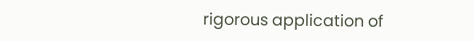rigorous application of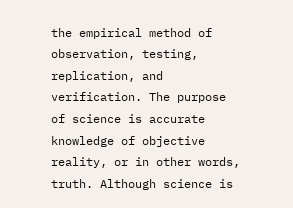the empirical method of observation, testing, replication, and verification. The purpose of science is accurate knowledge of objective reality, or in other words, truth. Although science is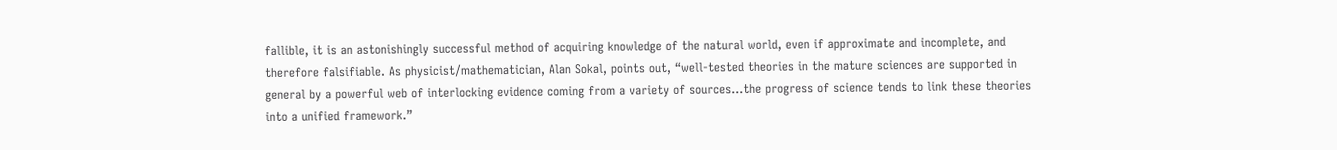fallible, it is an astonishingly successful method of acquiring knowledge of the natural world, even if approximate and incomplete, and therefore falsifiable. As physicist/mathematician, Alan Sokal, points out, “well-tested theories in the mature sciences are supported in general by a powerful web of interlocking evidence coming from a variety of sources…the progress of science tends to link these theories into a unified framework.”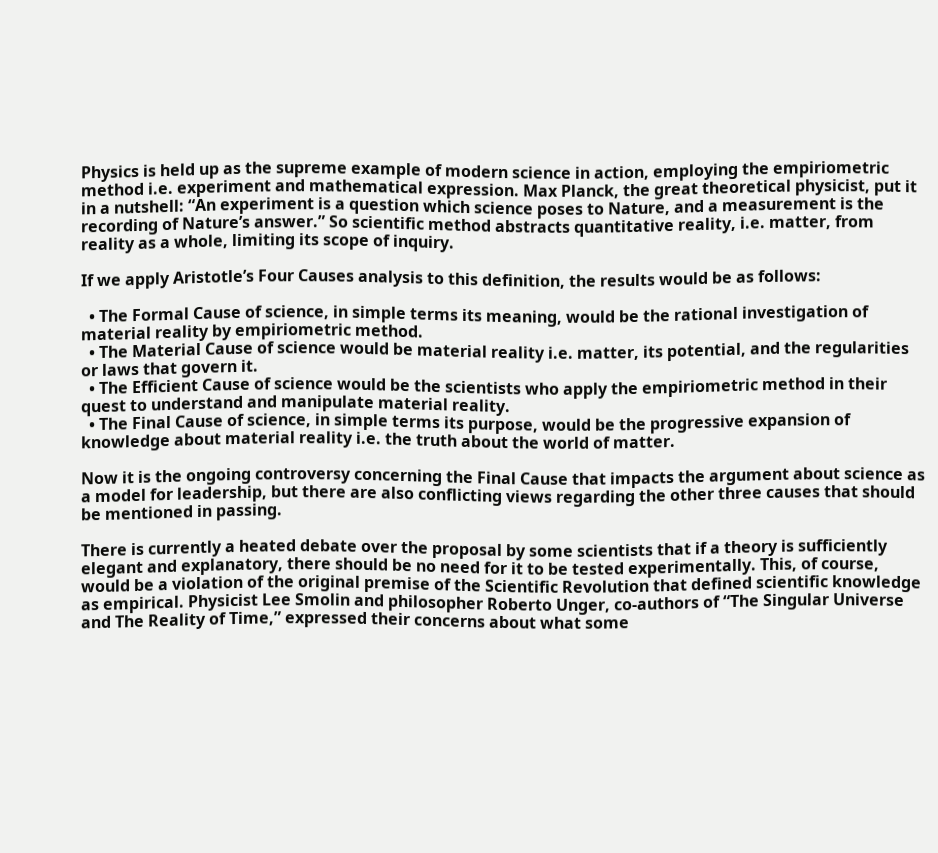Physics is held up as the supreme example of modern science in action, employing the empiriometric method i.e. experiment and mathematical expression. Max Planck, the great theoretical physicist, put it in a nutshell: “An experiment is a question which science poses to Nature, and a measurement is the recording of Nature’s answer.” So scientific method abstracts quantitative reality, i.e. matter, from reality as a whole, limiting its scope of inquiry.

If we apply Aristotle’s Four Causes analysis to this definition, the results would be as follows:

  • The Formal Cause of science, in simple terms its meaning, would be the rational investigation of material reality by empiriometric method.
  • The Material Cause of science would be material reality i.e. matter, its potential, and the regularities or laws that govern it.
  • The Efficient Cause of science would be the scientists who apply the empiriometric method in their quest to understand and manipulate material reality.
  • The Final Cause of science, in simple terms its purpose, would be the progressive expansion of knowledge about material reality i.e. the truth about the world of matter.

Now it is the ongoing controversy concerning the Final Cause that impacts the argument about science as a model for leadership, but there are also conflicting views regarding the other three causes that should be mentioned in passing.

There is currently a heated debate over the proposal by some scientists that if a theory is sufficiently elegant and explanatory, there should be no need for it to be tested experimentally. This, of course, would be a violation of the original premise of the Scientific Revolution that defined scientific knowledge as empirical. Physicist Lee Smolin and philosopher Roberto Unger, co-authors of “The Singular Universe and The Reality of Time,” expressed their concerns about what some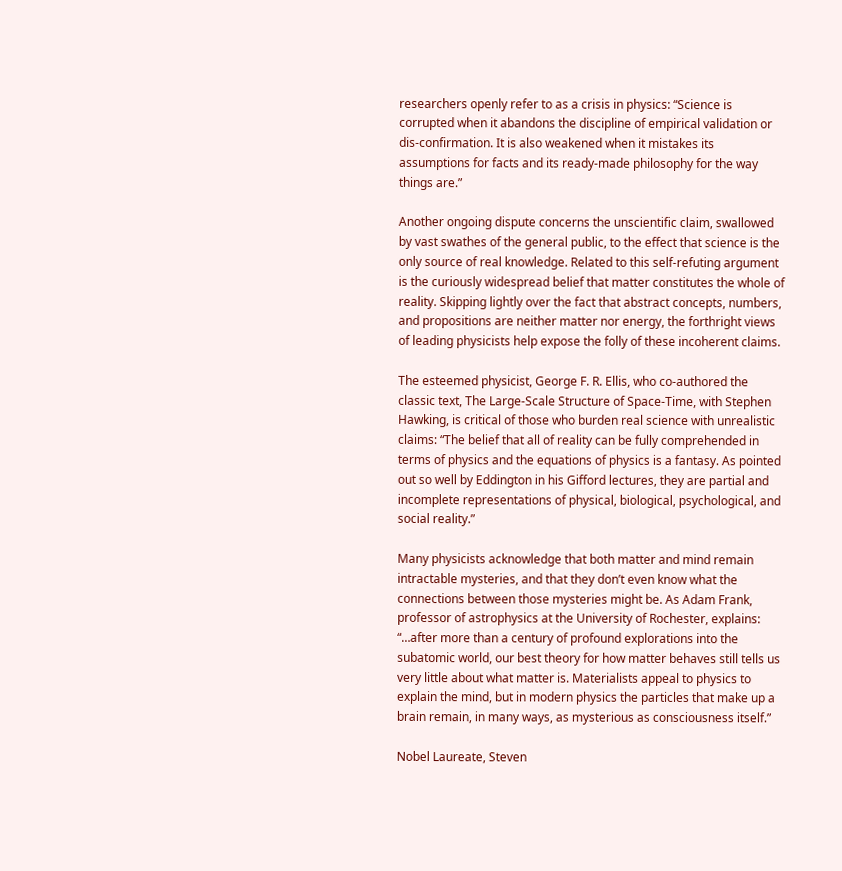researchers openly refer to as a crisis in physics: “Science is corrupted when it abandons the discipline of empirical validation or dis-confirmation. It is also weakened when it mistakes its assumptions for facts and its ready-made philosophy for the way things are.”

Another ongoing dispute concerns the unscientific claim, swallowed by vast swathes of the general public, to the effect that science is the only source of real knowledge. Related to this self-refuting argument is the curiously widespread belief that matter constitutes the whole of reality. Skipping lightly over the fact that abstract concepts, numbers, and propositions are neither matter nor energy, the forthright views of leading physicists help expose the folly of these incoherent claims.

The esteemed physicist, George F. R. Ellis, who co-authored the classic text, The Large-Scale Structure of Space-Time, with Stephen Hawking, is critical of those who burden real science with unrealistic claims: “The belief that all of reality can be fully comprehended in terms of physics and the equations of physics is a fantasy. As pointed out so well by Eddington in his Gifford lectures, they are partial and incomplete representations of physical, biological, psychological, and social reality.”

Many physicists acknowledge that both matter and mind remain intractable mysteries, and that they don’t even know what the connections between those mysteries might be. As Adam Frank, professor of astrophysics at the University of Rochester, explains: “…after more than a century of profound explorations into the subatomic world, our best theory for how matter behaves still tells us very little about what matter is. Materialists appeal to physics to explain the mind, but in modern physics the particles that make up a brain remain, in many ways, as mysterious as consciousness itself.”

Nobel Laureate, Steven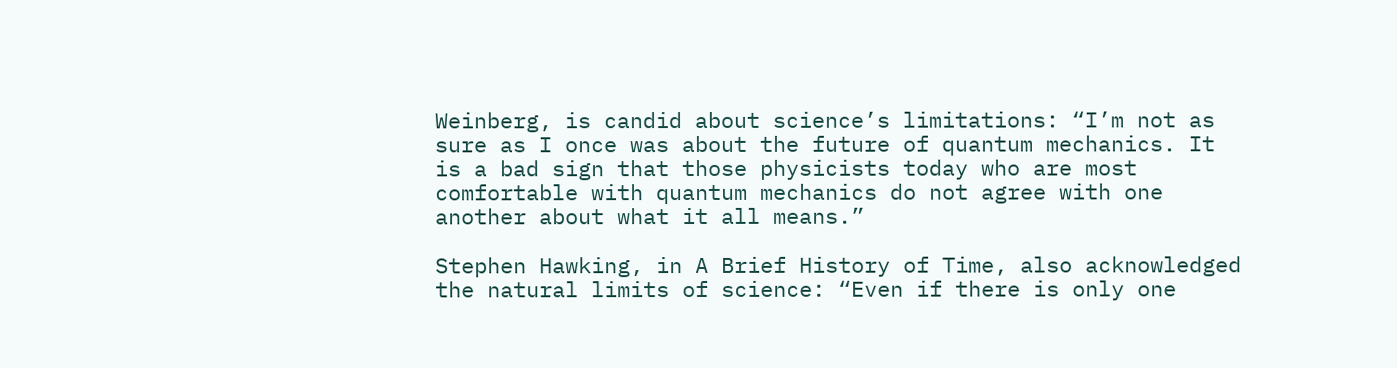Weinberg, is candid about science’s limitations: “I’m not as sure as I once was about the future of quantum mechanics. It is a bad sign that those physicists today who are most comfortable with quantum mechanics do not agree with one another about what it all means.”

Stephen Hawking, in A Brief History of Time, also acknowledged the natural limits of science: “Even if there is only one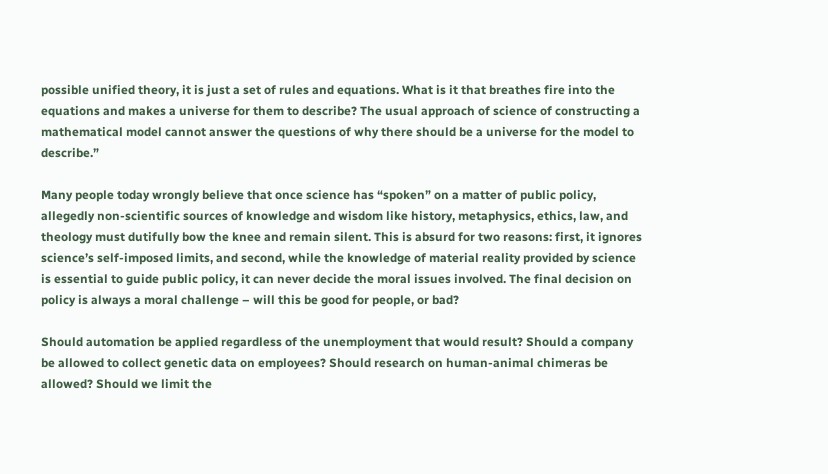possible unified theory, it is just a set of rules and equations. What is it that breathes fire into the equations and makes a universe for them to describe? The usual approach of science of constructing a mathematical model cannot answer the questions of why there should be a universe for the model to describe.”

Many people today wrongly believe that once science has “spoken” on a matter of public policy, allegedly non-scientific sources of knowledge and wisdom like history, metaphysics, ethics, law, and theology must dutifully bow the knee and remain silent. This is absurd for two reasons: first, it ignores science’s self-imposed limits, and second, while the knowledge of material reality provided by science is essential to guide public policy, it can never decide the moral issues involved. The final decision on policy is always a moral challenge – will this be good for people, or bad?

Should automation be applied regardless of the unemployment that would result? Should a company be allowed to collect genetic data on employees? Should research on human-animal chimeras be allowed? Should we limit the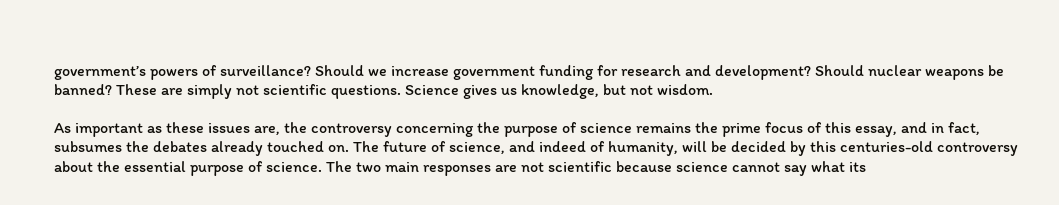government’s powers of surveillance? Should we increase government funding for research and development? Should nuclear weapons be banned? These are simply not scientific questions. Science gives us knowledge, but not wisdom.

As important as these issues are, the controversy concerning the purpose of science remains the prime focus of this essay, and in fact, subsumes the debates already touched on. The future of science, and indeed of humanity, will be decided by this centuries-old controversy about the essential purpose of science. The two main responses are not scientific because science cannot say what its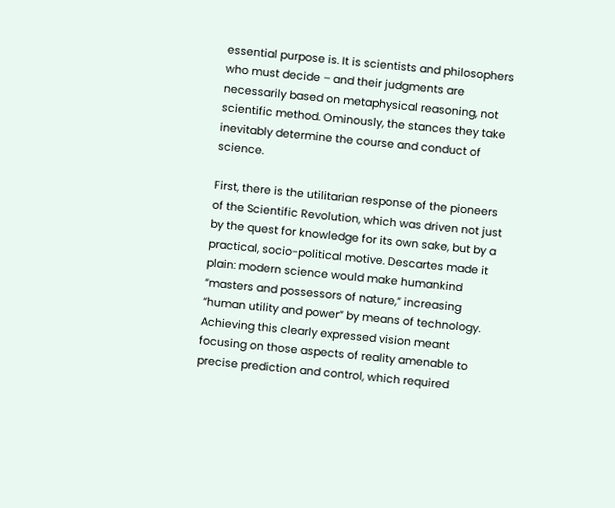essential purpose is. It is scientists and philosophers who must decide – and their judgments are necessarily based on metaphysical reasoning, not scientific method. Ominously, the stances they take inevitably determine the course and conduct of science.

First, there is the utilitarian response of the pioneers of the Scientific Revolution, which was driven not just by the quest for knowledge for its own sake, but by a practical, socio-political motive. Descartes made it plain: modern science would make humankind “masters and possessors of nature,” increasing “human utility and power” by means of technology. Achieving this clearly expressed vision meant focusing on those aspects of reality amenable to precise prediction and control, which required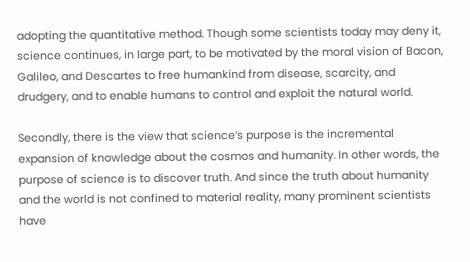adopting the quantitative method. Though some scientists today may deny it, science continues, in large part, to be motivated by the moral vision of Bacon, Galileo, and Descartes to free humankind from disease, scarcity, and drudgery, and to enable humans to control and exploit the natural world.

Secondly, there is the view that science’s purpose is the incremental expansion of knowledge about the cosmos and humanity. In other words, the purpose of science is to discover truth. And since the truth about humanity and the world is not confined to material reality, many prominent scientists have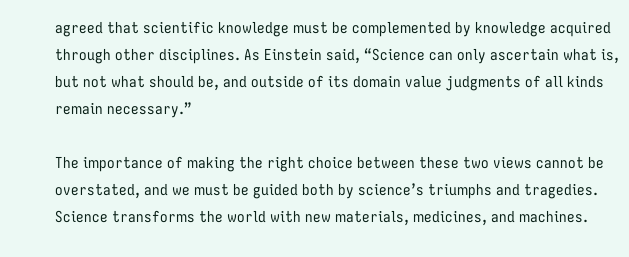agreed that scientific knowledge must be complemented by knowledge acquired through other disciplines. As Einstein said, “Science can only ascertain what is, but not what should be, and outside of its domain value judgments of all kinds remain necessary.”

The importance of making the right choice between these two views cannot be overstated, and we must be guided both by science’s triumphs and tragedies. Science transforms the world with new materials, medicines, and machines.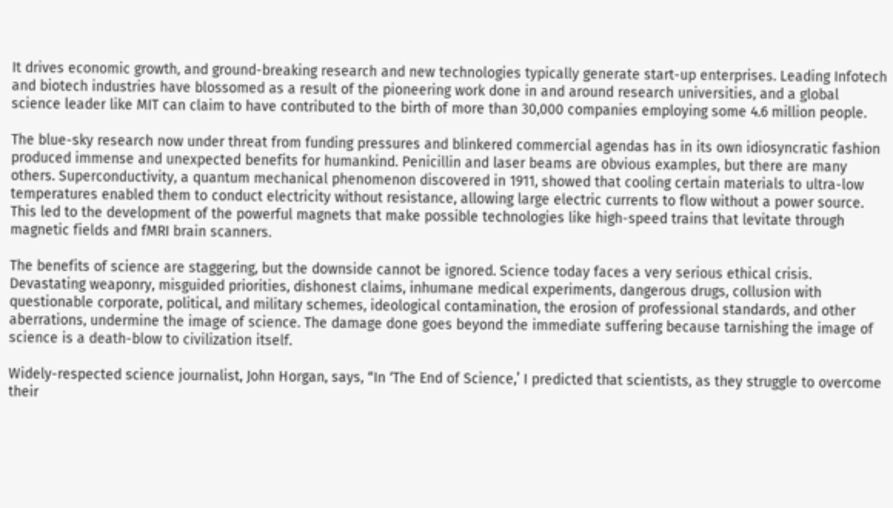It drives economic growth, and ground-breaking research and new technologies typically generate start-up enterprises. Leading Infotech and biotech industries have blossomed as a result of the pioneering work done in and around research universities, and a global science leader like MIT can claim to have contributed to the birth of more than 30,000 companies employing some 4.6 million people.

The blue-sky research now under threat from funding pressures and blinkered commercial agendas has in its own idiosyncratic fashion produced immense and unexpected benefits for humankind. Penicillin and laser beams are obvious examples, but there are many others. Superconductivity, a quantum mechanical phenomenon discovered in 1911, showed that cooling certain materials to ultra-low temperatures enabled them to conduct electricity without resistance, allowing large electric currents to flow without a power source. This led to the development of the powerful magnets that make possible technologies like high-speed trains that levitate through magnetic fields and fMRI brain scanners.

The benefits of science are staggering, but the downside cannot be ignored. Science today faces a very serious ethical crisis. Devastating weaponry, misguided priorities, dishonest claims, inhumane medical experiments, dangerous drugs, collusion with questionable corporate, political, and military schemes, ideological contamination, the erosion of professional standards, and other aberrations, undermine the image of science. The damage done goes beyond the immediate suffering because tarnishing the image of science is a death-blow to civilization itself.

Widely-respected science journalist, John Horgan, says, “In ‘The End of Science,’ I predicted that scientists, as they struggle to overcome their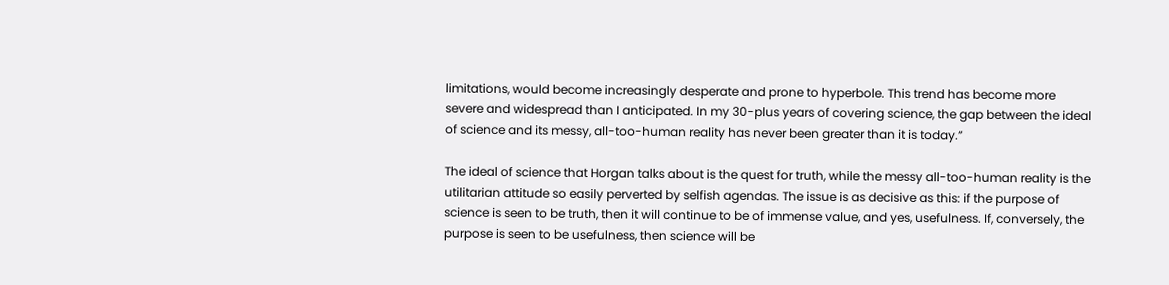limitations, would become increasingly desperate and prone to hyperbole. This trend has become more severe and widespread than I anticipated. In my 30-plus years of covering science, the gap between the ideal of science and its messy, all-too-human reality has never been greater than it is today.”

The ideal of science that Horgan talks about is the quest for truth, while the messy all-too-human reality is the utilitarian attitude so easily perverted by selfish agendas. The issue is as decisive as this: if the purpose of science is seen to be truth, then it will continue to be of immense value, and yes, usefulness. If, conversely, the purpose is seen to be usefulness, then science will be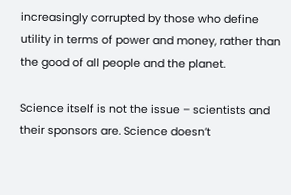increasingly corrupted by those who define utility in terms of power and money, rather than the good of all people and the planet.

Science itself is not the issue – scientists and their sponsors are. Science doesn’t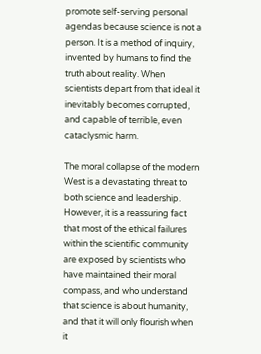promote self-serving personal agendas because science is not a person. It is a method of inquiry, invented by humans to find the truth about reality. When scientists depart from that ideal it inevitably becomes corrupted, and capable of terrible, even cataclysmic harm.

The moral collapse of the modern West is a devastating threat to both science and leadership. However, it is a reassuring fact that most of the ethical failures within the scientific community are exposed by scientists who have maintained their moral compass, and who understand that science is about humanity, and that it will only flourish when it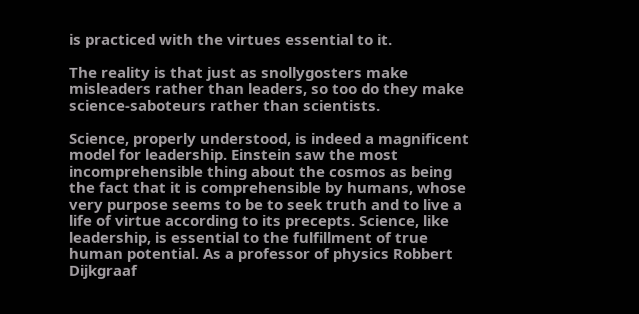is practiced with the virtues essential to it.

The reality is that just as snollygosters make misleaders rather than leaders, so too do they make science-saboteurs rather than scientists.

Science, properly understood, is indeed a magnificent model for leadership. Einstein saw the most incomprehensible thing about the cosmos as being the fact that it is comprehensible by humans, whose very purpose seems to be to seek truth and to live a life of virtue according to its precepts. Science, like leadership, is essential to the fulfillment of true human potential. As a professor of physics Robbert Dijkgraaf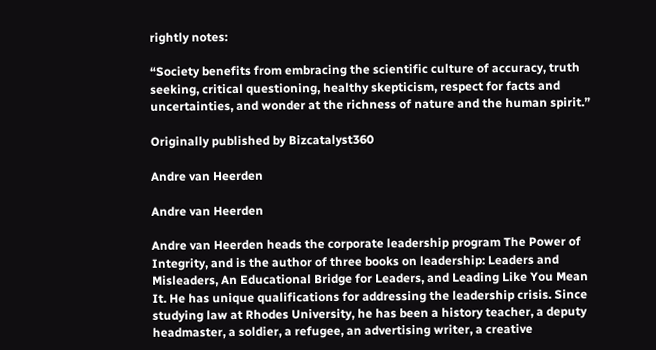rightly notes:

“Society benefits from embracing the scientific culture of accuracy, truth seeking, critical questioning, healthy skepticism, respect for facts and uncertainties, and wonder at the richness of nature and the human spirit.”

Originally published by Bizcatalyst360

Andre van Heerden

Andre van Heerden

Andre van Heerden heads the corporate leadership program The Power of Integrity, and is the author of three books on leadership: Leaders and Misleaders, An Educational Bridge for Leaders, and Leading Like You Mean It. He has unique qualifications for addressing the leadership crisis. Since studying law at Rhodes University, he has been a history teacher, a deputy headmaster, a soldier, a refugee, an advertising writer, a creative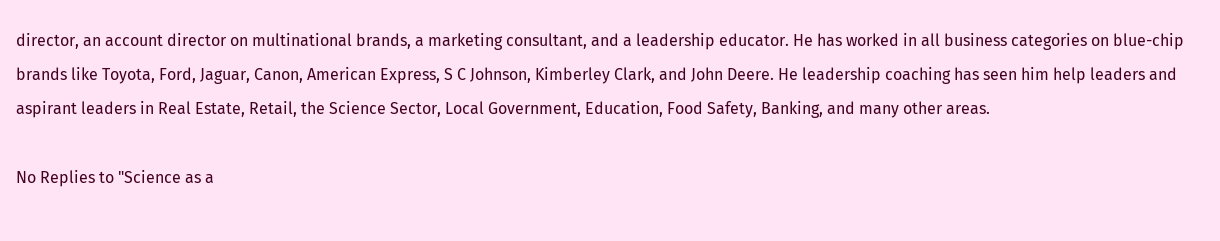director, an account director on multinational brands, a marketing consultant, and a leadership educator. He has worked in all business categories on blue-chip brands like Toyota, Ford, Jaguar, Canon, American Express, S C Johnson, Kimberley Clark, and John Deere. He leadership coaching has seen him help leaders and aspirant leaders in Real Estate, Retail, the Science Sector, Local Government, Education, Food Safety, Banking, and many other areas.

No Replies to "Science as a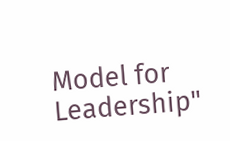Model for Leadership"